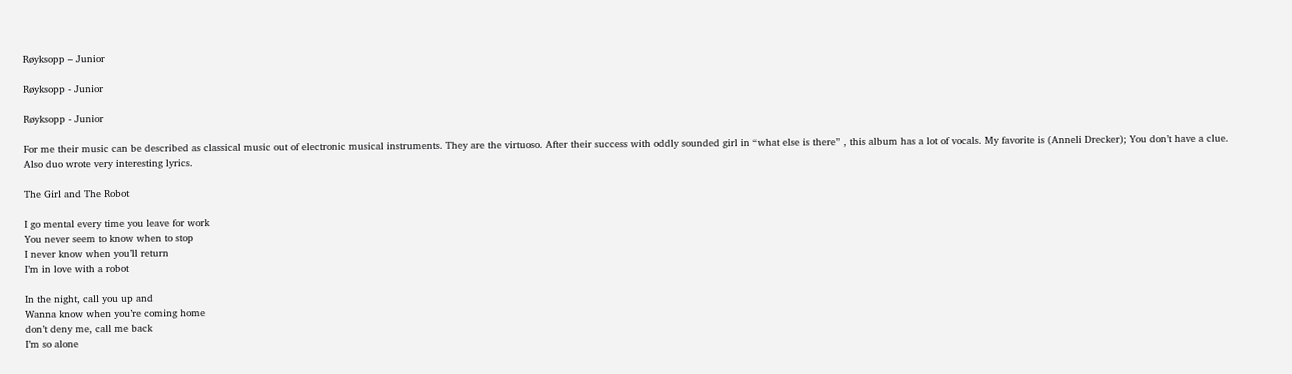Røyksopp – Junior

Røyksopp - Junior

Røyksopp - Junior

For me their music can be described as classical music out of electronic musical instruments. They are the virtuoso. After their success with oddly sounded girl in “what else is there” , this album has a lot of vocals. My favorite is (Anneli Drecker); You don’t have a clue.
Also duo wrote very interesting lyrics.

The Girl and The Robot

I go mental every time you leave for work
You never seem to know when to stop
I never know when you’ll return
I’m in love with a robot

In the night, call you up and
Wanna know when you’re coming home
don’t deny me, call me back
I’m so alone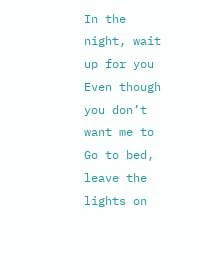In the night, wait up for you
Even though you don’t want me to
Go to bed, leave the lights on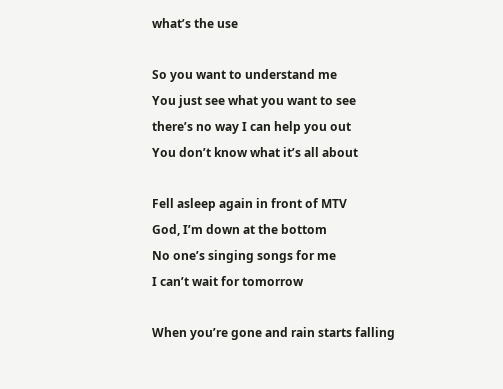what’s the use

So you want to understand me
You just see what you want to see
there’s no way I can help you out
You don’t know what it’s all about

Fell asleep again in front of MTV
God, I’m down at the bottom
No one’s singing songs for me
I can’t wait for tomorrow

When you’re gone and rain starts falling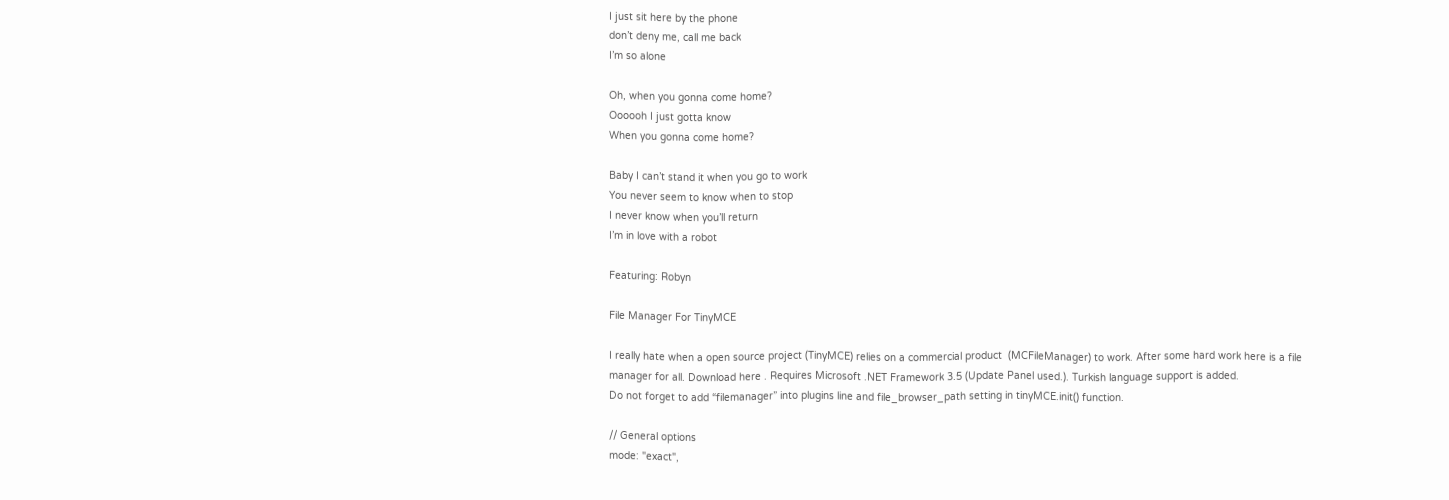I just sit here by the phone
don’t deny me, call me back
I’m so alone

Oh, when you gonna come home?
Oooooh I just gotta know
When you gonna come home?

Baby I can’t stand it when you go to work
You never seem to know when to stop
I never know when you’ll return
I’m in love with a robot

Featuring: Robyn

File Manager For TinyMCE

I really hate when a open source project (TinyMCE) relies on a commercial product  (MCFileManager) to work. After some hard work here is a file manager for all. Download here . Requires Microsoft .NET Framework 3.5 (Update Panel used.). Turkish language support is added.
Do not forget to add “filemanager” into plugins line and file_browser_path setting in tinyMCE.init() function.

// General options
mode: "exact",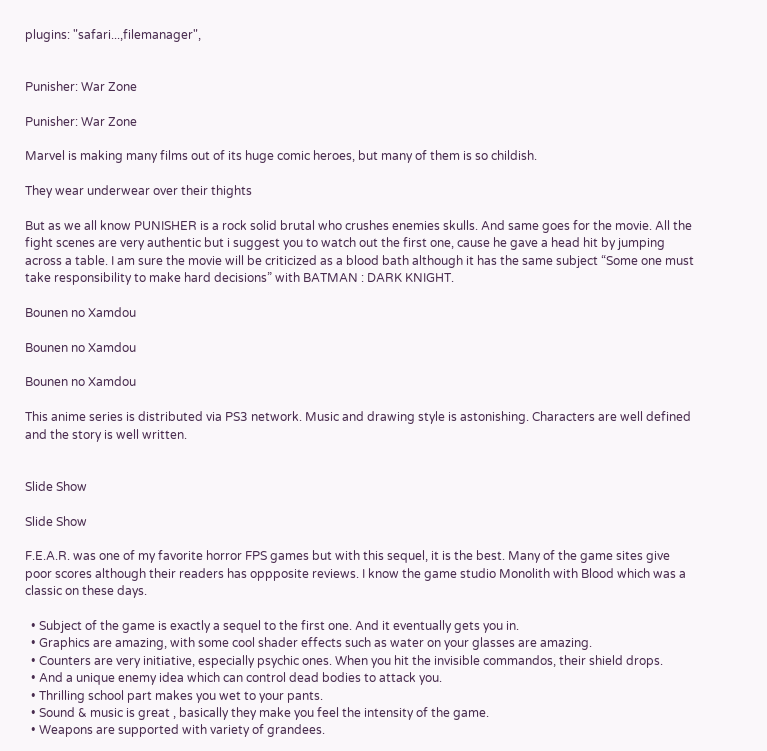plugins: "safari...,filemanager",


Punisher: War Zone

Punisher: War Zone

Marvel is making many films out of its huge comic heroes, but many of them is so childish.

They wear underwear over their thights

But as we all know PUNISHER is a rock solid brutal who crushes enemies skulls. And same goes for the movie. All the fight scenes are very authentic but i suggest you to watch out the first one, cause he gave a head hit by jumping across a table. I am sure the movie will be criticized as a blood bath although it has the same subject “Some one must take responsibility to make hard decisions” with BATMAN : DARK KNIGHT.

Bounen no Xamdou

Bounen no Xamdou

Bounen no Xamdou

This anime series is distributed via PS3 network. Music and drawing style is astonishing. Characters are well defined and the story is well written.


Slide Show

Slide Show

F.E.A.R. was one of my favorite horror FPS games but with this sequel, it is the best. Many of the game sites give poor scores although their readers has oppposite reviews. I know the game studio Monolith with Blood which was a classic on these days.

  • Subject of the game is exactly a sequel to the first one. And it eventually gets you in.
  • Graphics are amazing, with some cool shader effects such as water on your glasses are amazing.
  • Counters are very initiative, especially psychic ones. When you hit the invisible commandos, their shield drops.
  • And a unique enemy idea which can control dead bodies to attack you.
  • Thrilling school part makes you wet to your pants.
  • Sound & music is great , basically they make you feel the intensity of the game.
  • Weapons are supported with variety of grandees.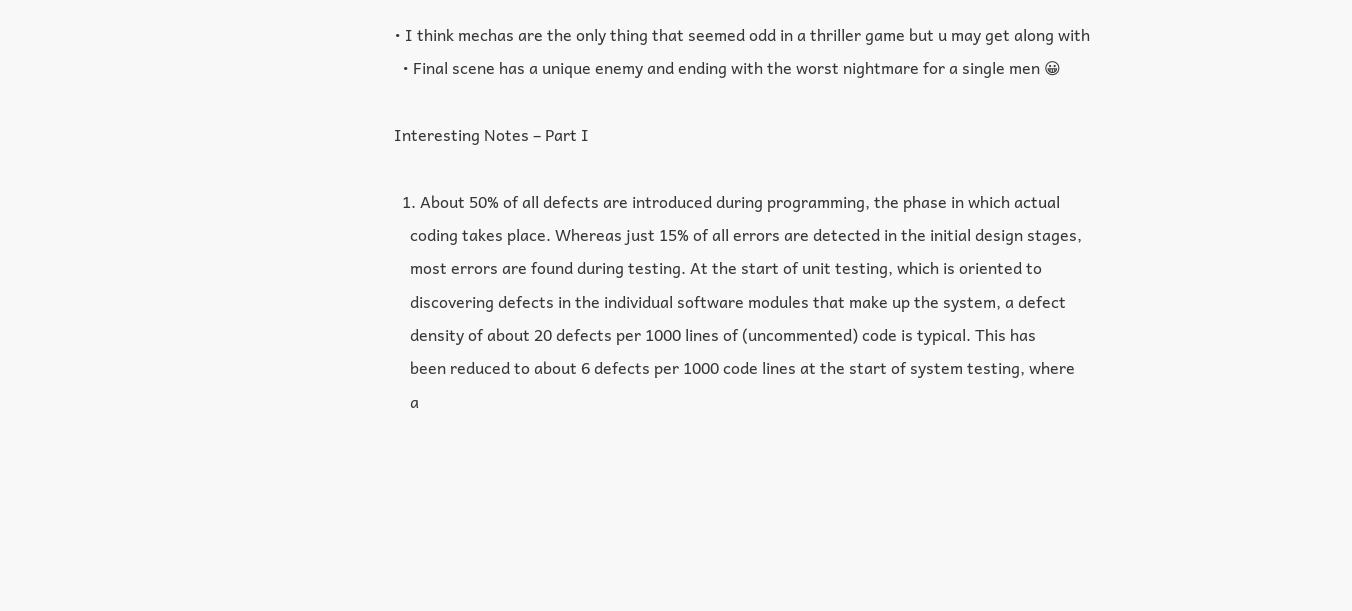• I think mechas are the only thing that seemed odd in a thriller game but u may get along with
  • Final scene has a unique enemy and ending with the worst nightmare for a single men 😀

Interesting Notes – Part I

  1. About 50% of all defects are introduced during programming, the phase in which actual
    coding takes place. Whereas just 15% of all errors are detected in the initial design stages,
    most errors are found during testing. At the start of unit testing, which is oriented to
    discovering defects in the individual software modules that make up the system, a defect
    density of about 20 defects per 1000 lines of (uncommented) code is typical. This has
    been reduced to about 6 defects per 1000 code lines at the start of system testing, where
    a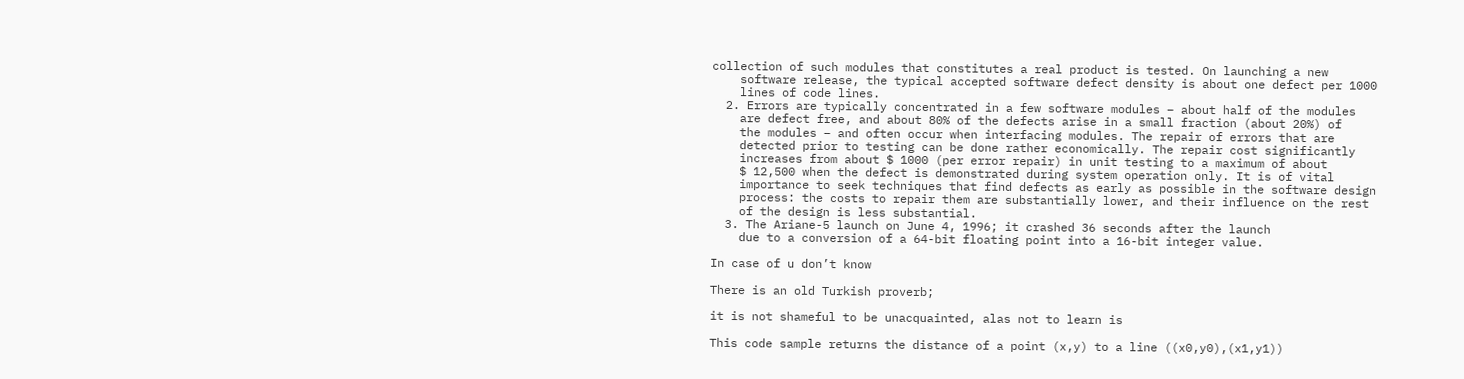collection of such modules that constitutes a real product is tested. On launching a new
    software release, the typical accepted software defect density is about one defect per 1000
    lines of code lines.
  2. Errors are typically concentrated in a few software modules – about half of the modules
    are defect free, and about 80% of the defects arise in a small fraction (about 20%) of
    the modules – and often occur when interfacing modules. The repair of errors that are
    detected prior to testing can be done rather economically. The repair cost significantly
    increases from about $ 1000 (per error repair) in unit testing to a maximum of about
    $ 12,500 when the defect is demonstrated during system operation only. It is of vital
    importance to seek techniques that find defects as early as possible in the software design
    process: the costs to repair them are substantially lower, and their influence on the rest
    of the design is less substantial.
  3. The Ariane-5 launch on June 4, 1996; it crashed 36 seconds after the launch
    due to a conversion of a 64-bit floating point into a 16-bit integer value.

In case of u don’t know

There is an old Turkish proverb;

it is not shameful to be unacquainted, alas not to learn is

This code sample returns the distance of a point (x,y) to a line ((x0,y0),(x1,y1))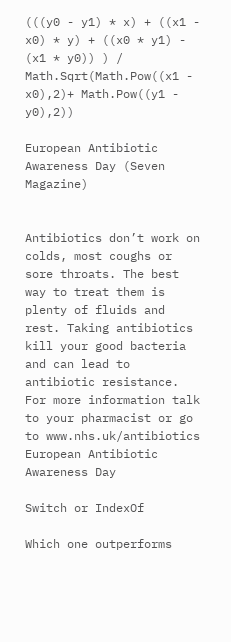(((y0 - y1) * x) + ((x1 - x0) * y) + ((x0 * y1) - (x1 * y0)) ) / Math.Sqrt(Math.Pow((x1 - x0),2)+ Math.Pow((y1 - y0),2))

European Antibiotic Awareness Day (Seven Magazine)


Antibiotics don’t work on colds, most coughs or sore throats. The best way to treat them is plenty of fluids and rest. Taking antibiotics kill your good bacteria and can lead to antibiotic resistance. For more information talk to your pharmacist or go to www.nhs.uk/antibiotics
European Antibiotic Awareness Day

Switch or IndexOf

Which one outperforms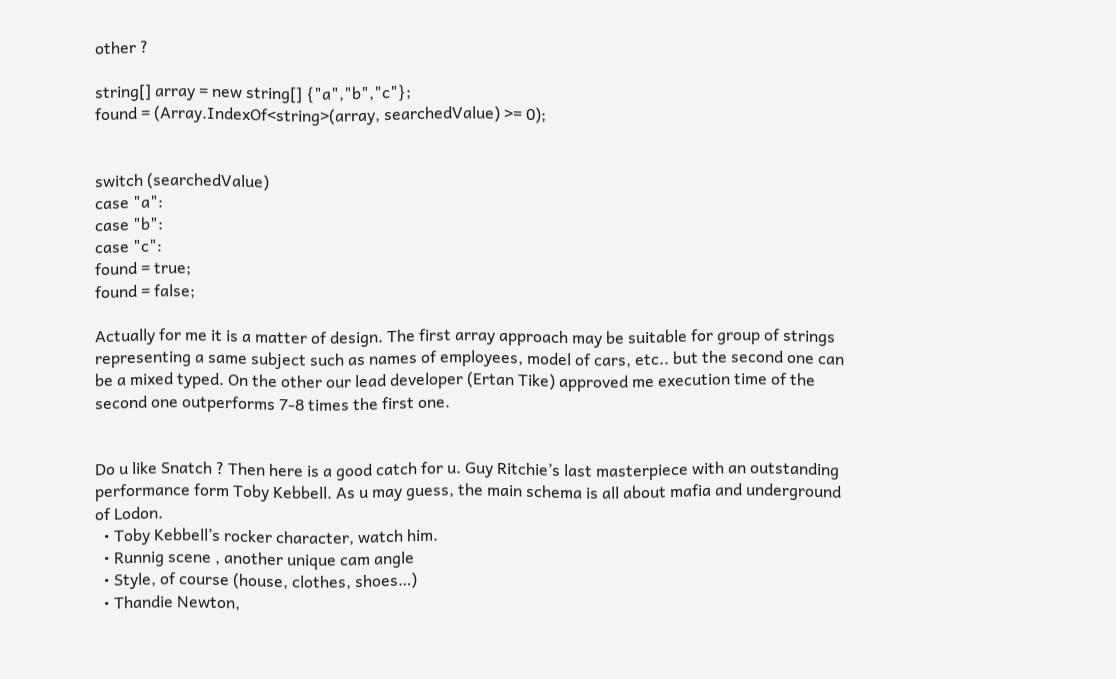other ?

string[] array = new string[] {"a","b","c"};
found = (Array.IndexOf<string>(array, searchedValue) >= 0);


switch (searchedValue)
case "a":
case "b":
case "c":
found = true;
found = false;

Actually for me it is a matter of design. The first array approach may be suitable for group of strings representing a same subject such as names of employees, model of cars, etc.. but the second one can be a mixed typed. On the other our lead developer (Ertan Tike) approved me execution time of the second one outperforms 7-8 times the first one.


Do u like Snatch ? Then here is a good catch for u. Guy Ritchie’s last masterpiece with an outstanding performance form Toby Kebbell. As u may guess, the main schema is all about mafia and underground of Lodon.
  • Toby Kebbell’s rocker character, watch him.
  • Runnig scene , another unique cam angle
  • Style, of course (house, clothes, shoes…)
  • Thandie Newton,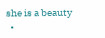she is a beauty
  •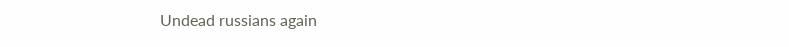Undead russians again